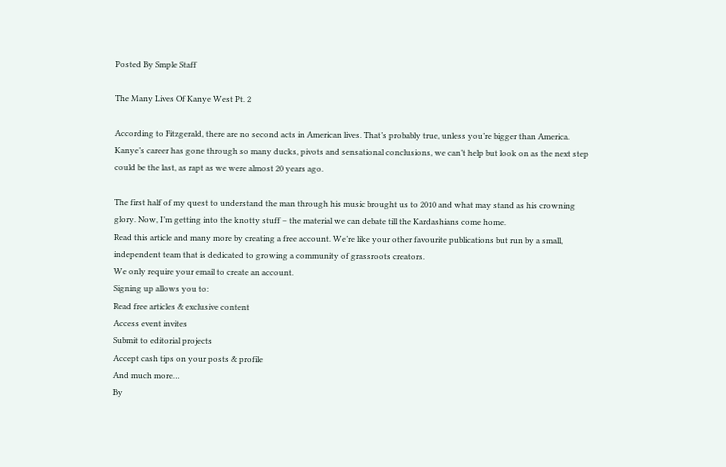Posted By Smple Staff

The Many Lives Of Kanye West Pt. 2

According to Fitzgerald, there are no second acts in American lives. That’s probably true, unless you’re bigger than America. Kanye’s career has gone through so many ducks, pivots and sensational conclusions, we can’t help but look on as the next step could be the last, as rapt as we were almost 20 years ago.

The first half of my quest to understand the man through his music brought us to 2010 and what may stand as his crowning glory. Now, I’m getting into the knotty stuff – the material we can debate till the Kardashians come home.
Read this article and many more by creating a free account. We’re like your other favourite publications but run by a small, independent team that is dedicated to growing a community of grassroots creators.
We only require your email to create an account.
Signing up allows you to:
Read free articles & exclusive content
Access event invites
Submit to editorial projects
Accept cash tips on your posts & profile
And much more…
By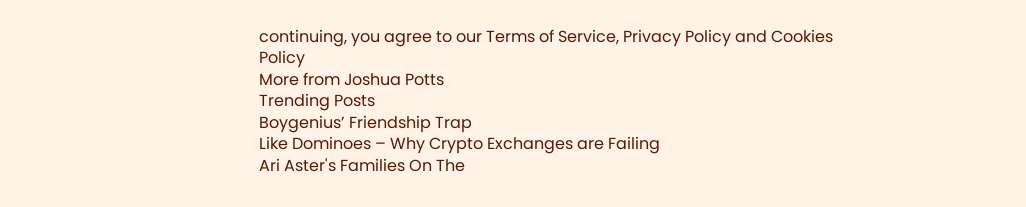continuing, you agree to our Terms of Service, Privacy Policy and Cookies Policy
More from Joshua Potts
Trending Posts
Boygenius’ Friendship Trap
Like Dominoes – Why Crypto Exchanges are Failing
Ari Aster's Families On The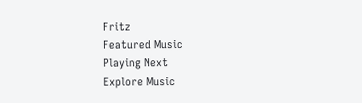Fritz
Featured Music
Playing Next
Explore Music